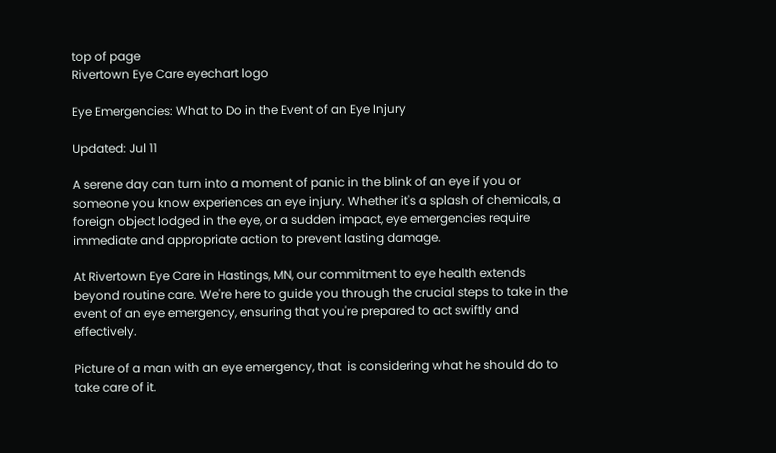top of page
Rivertown Eye Care eyechart logo

Eye Emergencies: What to Do in the Event of an Eye Injury

Updated: Jul 11

A serene day can turn into a moment of panic in the blink of an eye if you or someone you know experiences an eye injury. Whether it's a splash of chemicals, a foreign object lodged in the eye, or a sudden impact, eye emergencies require immediate and appropriate action to prevent lasting damage.

At Rivertown Eye Care in Hastings, MN, our commitment to eye health extends beyond routine care. We're here to guide you through the crucial steps to take in the event of an eye emergency, ensuring that you're prepared to act swiftly and effectively.

Picture of a man with an eye emergency, that  is considering what he should do to take care of it.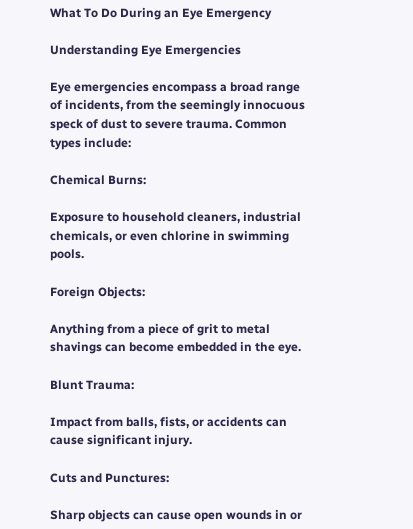What To Do During an Eye Emergency

Understanding Eye Emergencies

Eye emergencies encompass a broad range of incidents, from the seemingly innocuous speck of dust to severe trauma. Common types include:

Chemical Burns:

Exposure to household cleaners, industrial chemicals, or even chlorine in swimming pools.

Foreign Objects:

Anything from a piece of grit to metal shavings can become embedded in the eye.

Blunt Trauma:

Impact from balls, fists, or accidents can cause significant injury.

Cuts and Punctures:

Sharp objects can cause open wounds in or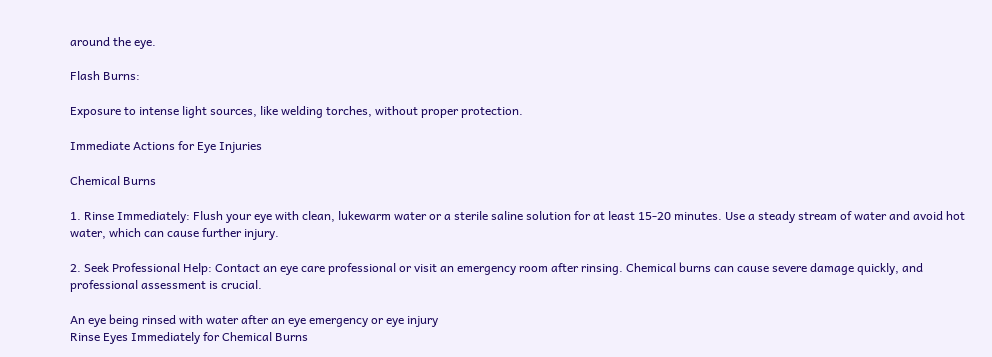around the eye.

Flash Burns:

Exposure to intense light sources, like welding torches, without proper protection.

Immediate Actions for Eye Injuries

Chemical Burns

1. Rinse Immediately: Flush your eye with clean, lukewarm water or a sterile saline solution for at least 15-20 minutes. Use a steady stream of water and avoid hot water, which can cause further injury.

2. Seek Professional Help: Contact an eye care professional or visit an emergency room after rinsing. Chemical burns can cause severe damage quickly, and professional assessment is crucial.

An eye being rinsed with water after an eye emergency or eye injury
Rinse Eyes Immediately for Chemical Burns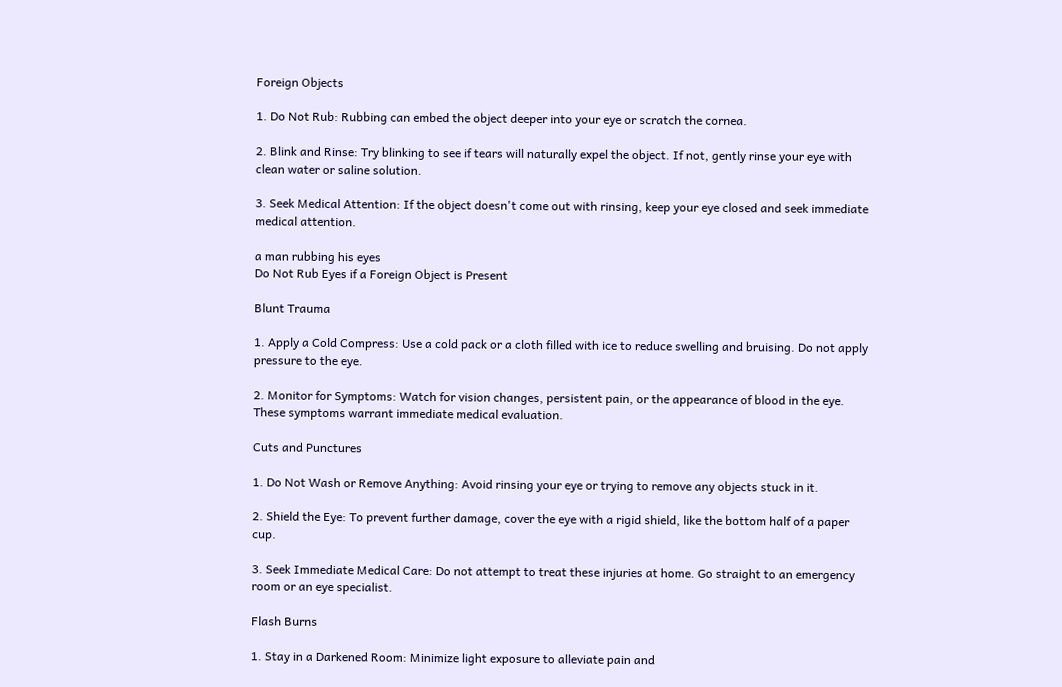Foreign Objects

1. Do Not Rub: Rubbing can embed the object deeper into your eye or scratch the cornea.

2. Blink and Rinse: Try blinking to see if tears will naturally expel the object. If not, gently rinse your eye with clean water or saline solution.

3. Seek Medical Attention: If the object doesn't come out with rinsing, keep your eye closed and seek immediate medical attention.

a man rubbing his eyes
Do Not Rub Eyes if a Foreign Object is Present

Blunt Trauma

1. Apply a Cold Compress: Use a cold pack or a cloth filled with ice to reduce swelling and bruising. Do not apply pressure to the eye.

2. Monitor for Symptoms: Watch for vision changes, persistent pain, or the appearance of blood in the eye. These symptoms warrant immediate medical evaluation.

Cuts and Punctures

1. Do Not Wash or Remove Anything: Avoid rinsing your eye or trying to remove any objects stuck in it.

2. Shield the Eye: To prevent further damage, cover the eye with a rigid shield, like the bottom half of a paper cup.

3. Seek Immediate Medical Care: Do not attempt to treat these injuries at home. Go straight to an emergency room or an eye specialist.

Flash Burns

1. Stay in a Darkened Room: Minimize light exposure to alleviate pain and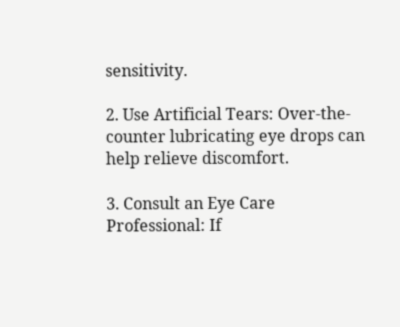sensitivity.

2. Use Artificial Tears: Over-the-counter lubricating eye drops can help relieve discomfort.

3. Consult an Eye Care Professional: If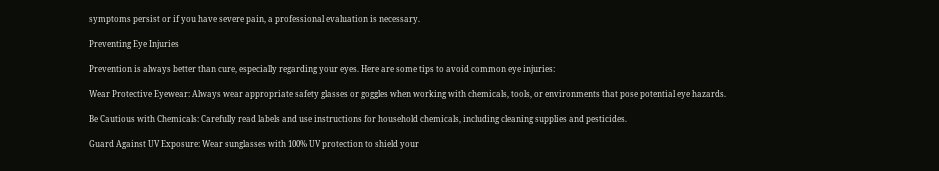symptoms persist or if you have severe pain, a professional evaluation is necessary.

Preventing Eye Injuries

Prevention is always better than cure, especially regarding your eyes. Here are some tips to avoid common eye injuries:

Wear Protective Eyewear: Always wear appropriate safety glasses or goggles when working with chemicals, tools, or environments that pose potential eye hazards.

Be Cautious with Chemicals: Carefully read labels and use instructions for household chemicals, including cleaning supplies and pesticides.

Guard Against UV Exposure: Wear sunglasses with 100% UV protection to shield your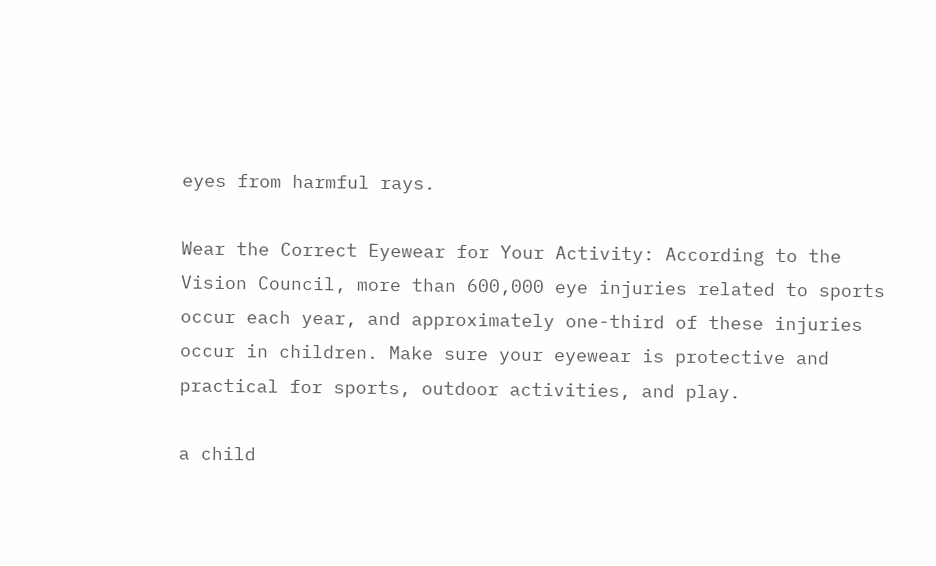eyes from harmful rays.

Wear the Correct Eyewear for Your Activity: According to the Vision Council, more than 600,000 eye injuries related to sports occur each year, and approximately one-third of these injuries occur in children. Make sure your eyewear is protective and practical for sports, outdoor activities, and play.

a child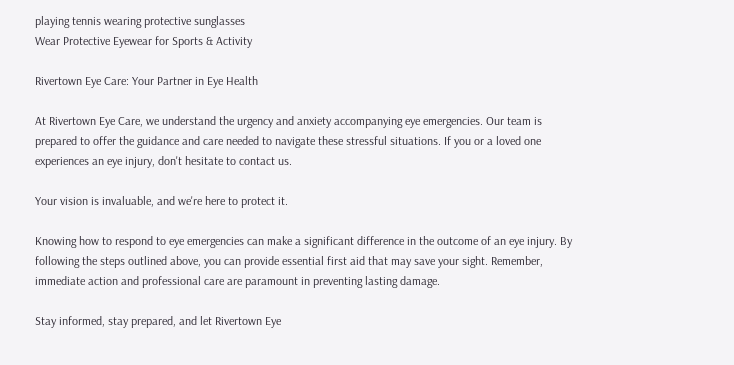playing tennis wearing protective sunglasses
Wear Protective Eyewear for Sports & Activity

Rivertown Eye Care: Your Partner in Eye Health

At Rivertown Eye Care, we understand the urgency and anxiety accompanying eye emergencies. Our team is prepared to offer the guidance and care needed to navigate these stressful situations. If you or a loved one experiences an eye injury, don't hesitate to contact us.

Your vision is invaluable, and we're here to protect it.

Knowing how to respond to eye emergencies can make a significant difference in the outcome of an eye injury. By following the steps outlined above, you can provide essential first aid that may save your sight. Remember, immediate action and professional care are paramount in preventing lasting damage.

Stay informed, stay prepared, and let Rivertown Eye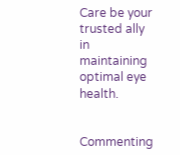Care be your trusted ally in maintaining optimal eye health.


Commenting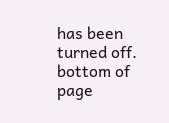has been turned off.
bottom of page